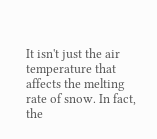It isn't just the air temperature that affects the melting rate of snow. In fact, the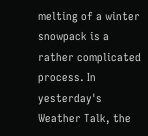melting of a winter snowpack is a rather complicated process. In yesterday's Weather Talk, the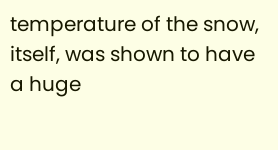temperature of the snow, itself, was shown to have a huge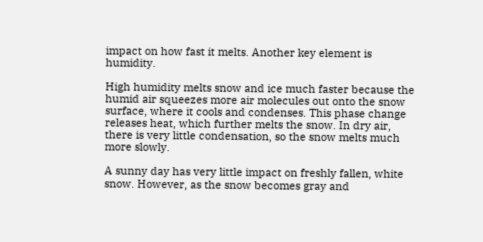impact on how fast it melts. Another key element is humidity.

High humidity melts snow and ice much faster because the humid air squeezes more air molecules out onto the snow surface, where it cools and condenses. This phase change releases heat, which further melts the snow. In dry air, there is very little condensation, so the snow melts much more slowly.

A sunny day has very little impact on freshly fallen, white snow. However, as the snow becomes gray and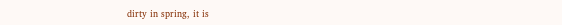dirty in spring, it is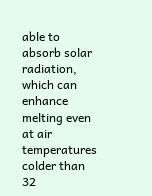able to absorb solar radiation, which can enhance melting even at air temperatures colder than 32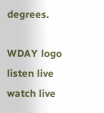degrees.

WDAY logo
listen live
watch live